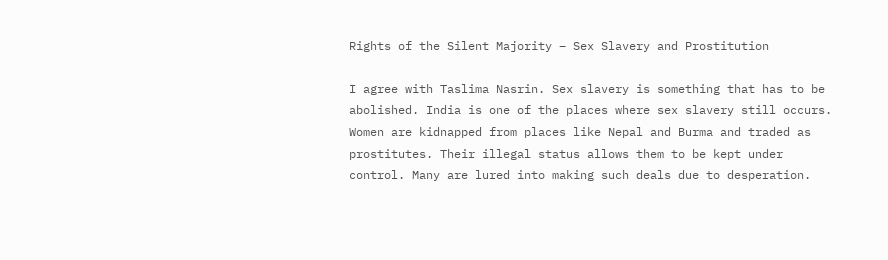Rights of the Silent Majority – Sex Slavery and Prostitution

I agree with Taslima Nasrin. Sex slavery is something that has to be abolished. India is one of the places where sex slavery still occurs. Women are kidnapped from places like Nepal and Burma and traded as prostitutes. Their illegal status allows them to be kept under control. Many are lured into making such deals due to desperation.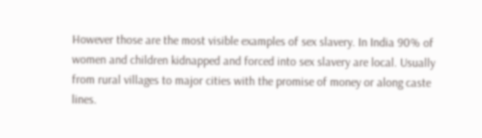However those are the most visible examples of sex slavery. In India 90% of women and children kidnapped and forced into sex slavery are local. Usually from rural villages to major cities with the promise of money or along caste lines.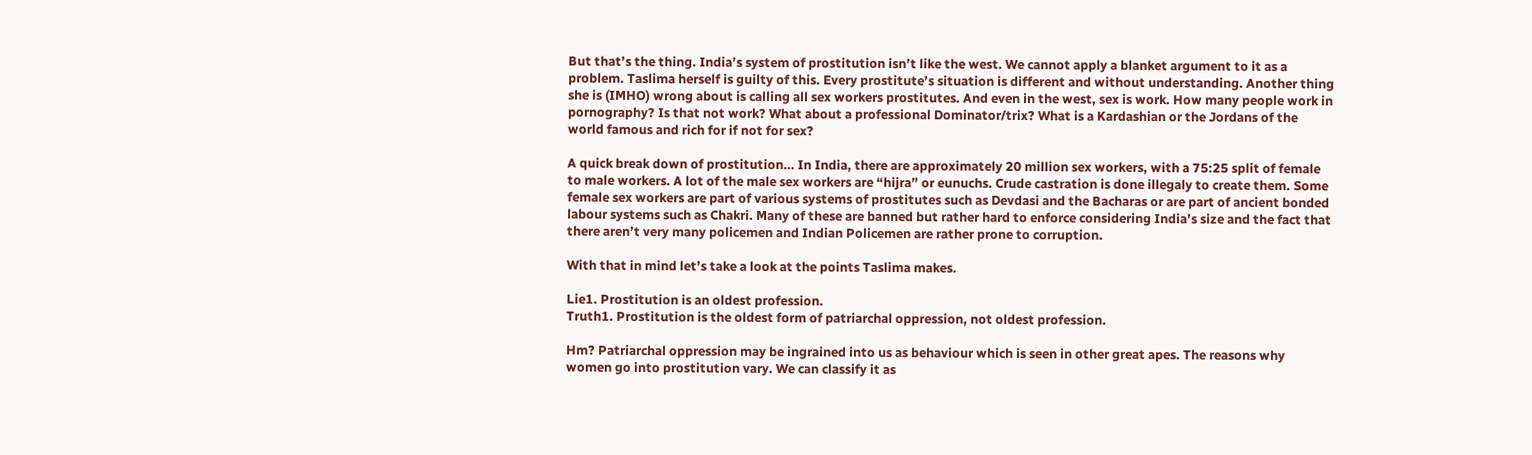But that’s the thing. India’s system of prostitution isn’t like the west. We cannot apply a blanket argument to it as a problem. Taslima herself is guilty of this. Every prostitute’s situation is different and without understanding. Another thing she is (IMHO) wrong about is calling all sex workers prostitutes. And even in the west, sex is work. How many people work in pornography? Is that not work? What about a professional Dominator/trix? What is a Kardashian or the Jordans of the world famous and rich for if not for sex?

A quick break down of prostitution… In India, there are approximately 20 million sex workers, with a 75:25 split of female to male workers. A lot of the male sex workers are “hijra” or eunuchs. Crude castration is done illegaly to create them. Some female sex workers are part of various systems of prostitutes such as Devdasi and the Bacharas or are part of ancient bonded labour systems such as Chakri. Many of these are banned but rather hard to enforce considering India’s size and the fact that there aren’t very many policemen and Indian Policemen are rather prone to corruption.

With that in mind let’s take a look at the points Taslima makes.

Lie1. Prostitution is an oldest profession.
Truth1. Prostitution is the oldest form of patriarchal oppression, not oldest profession.

Hm? Patriarchal oppression may be ingrained into us as behaviour which is seen in other great apes. The reasons why women go into prostitution vary. We can classify it as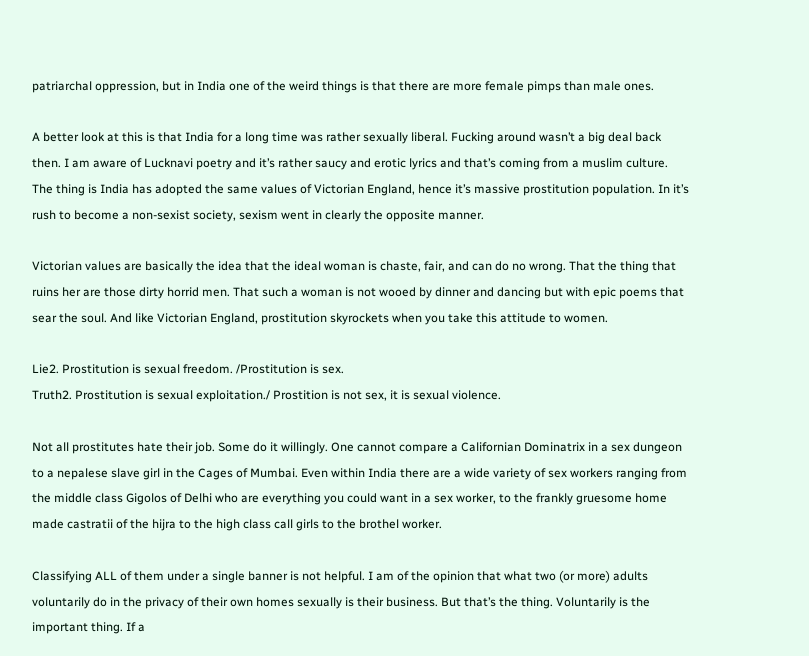patriarchal oppression, but in India one of the weird things is that there are more female pimps than male ones.

A better look at this is that India for a long time was rather sexually liberal. Fucking around wasn’t a big deal back then. I am aware of Lucknavi poetry and it’s rather saucy and erotic lyrics and that’s coming from a muslim culture. The thing is India has adopted the same values of Victorian England, hence it’s massive prostitution population. In it’s rush to become a non-sexist society, sexism went in clearly the opposite manner.

Victorian values are basically the idea that the ideal woman is chaste, fair, and can do no wrong. That the thing that ruins her are those dirty horrid men. That such a woman is not wooed by dinner and dancing but with epic poems that sear the soul. And like Victorian England, prostitution skyrockets when you take this attitude to women.

Lie2. Prostitution is sexual freedom. /Prostitution is sex.
Truth2. Prostitution is sexual exploitation./ Prostition is not sex, it is sexual violence.

Not all prostitutes hate their job. Some do it willingly. One cannot compare a Californian Dominatrix in a sex dungeon to a nepalese slave girl in the Cages of Mumbai. Even within India there are a wide variety of sex workers ranging from the middle class Gigolos of Delhi who are everything you could want in a sex worker, to the frankly gruesome home made castratii of the hijra to the high class call girls to the brothel worker.

Classifying ALL of them under a single banner is not helpful. I am of the opinion that what two (or more) adults voluntarily do in the privacy of their own homes sexually is their business. But that’s the thing. Voluntarily is the important thing. If a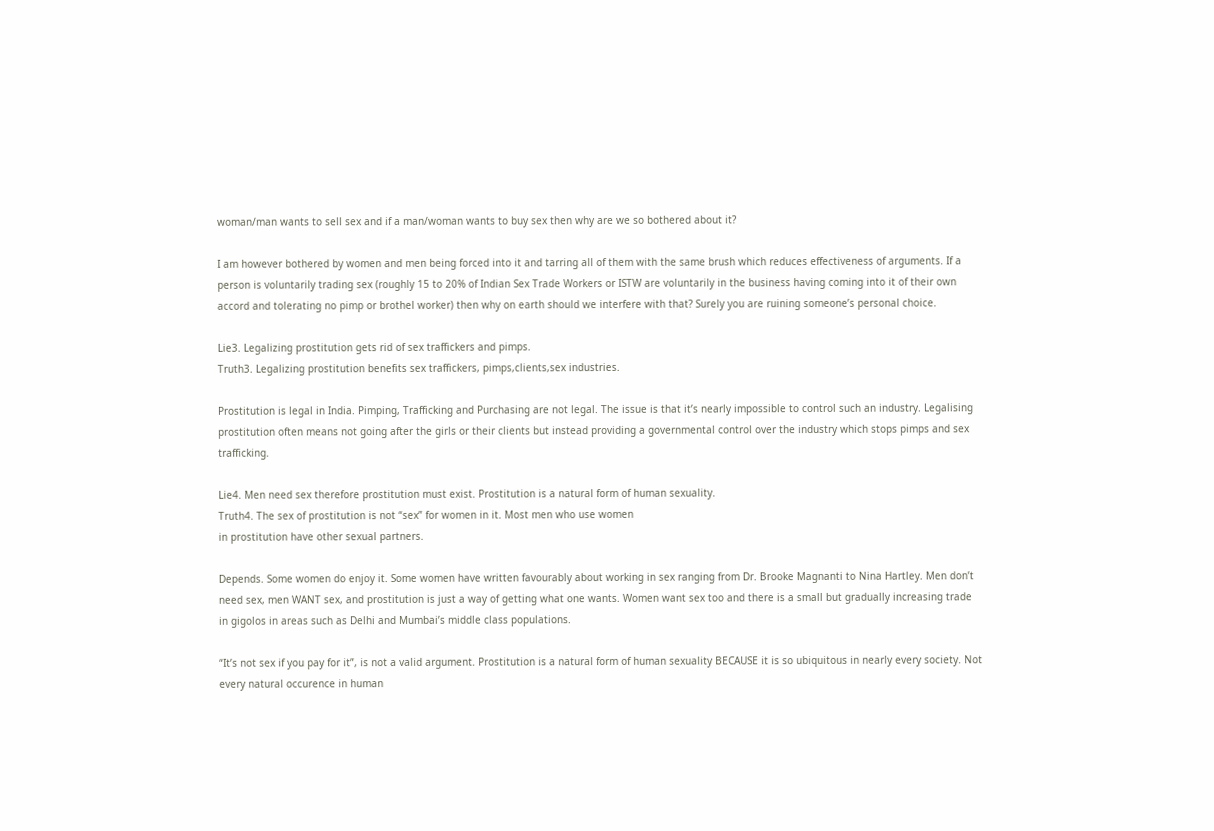woman/man wants to sell sex and if a man/woman wants to buy sex then why are we so bothered about it?

I am however bothered by women and men being forced into it and tarring all of them with the same brush which reduces effectiveness of arguments. If a person is voluntarily trading sex (roughly 15 to 20% of Indian Sex Trade Workers or ISTW are voluntarily in the business having coming into it of their own accord and tolerating no pimp or brothel worker) then why on earth should we interfere with that? Surely you are ruining someone’s personal choice.

Lie3. Legalizing prostitution gets rid of sex traffickers and pimps.
Truth3. Legalizing prostitution benefits sex traffickers, pimps,clients,sex industries.

Prostitution is legal in India. Pimping, Trafficking and Purchasing are not legal. The issue is that it’s nearly impossible to control such an industry. Legalising prostitution often means not going after the girls or their clients but instead providing a governmental control over the industry which stops pimps and sex trafficking.

Lie4. Men need sex therefore prostitution must exist. Prostitution is a natural form of human sexuality.
Truth4. The sex of prostitution is not “sex” for women in it. Most men who use women
in prostitution have other sexual partners.

Depends. Some women do enjoy it. Some women have written favourably about working in sex ranging from Dr. Brooke Magnanti to Nina Hartley. Men don’t need sex, men WANT sex, and prostitution is just a way of getting what one wants. Women want sex too and there is a small but gradually increasing trade in gigolos in areas such as Delhi and Mumbai’s middle class populations.

“It’s not sex if you pay for it”, is not a valid argument. Prostitution is a natural form of human sexuality BECAUSE it is so ubiquitous in nearly every society. Not every natural occurence in human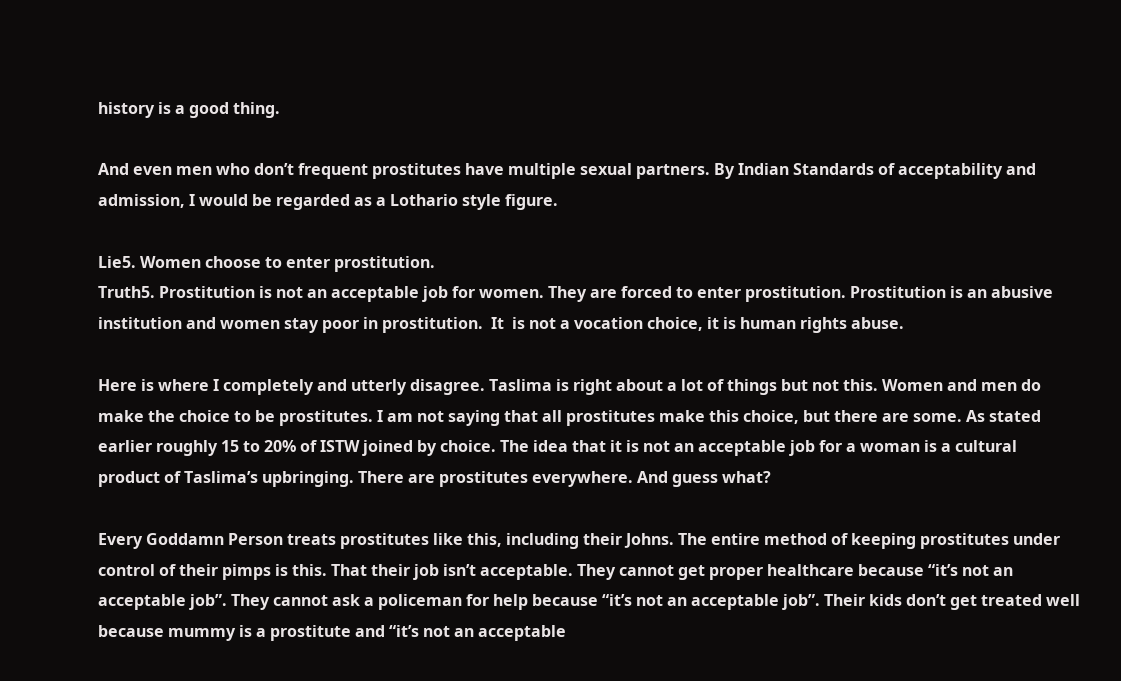history is a good thing.

And even men who don’t frequent prostitutes have multiple sexual partners. By Indian Standards of acceptability and admission, I would be regarded as a Lothario style figure.

Lie5. Women choose to enter prostitution.
Truth5. Prostitution is not an acceptable job for women. They are forced to enter prostitution. Prostitution is an abusive institution and women stay poor in prostitution.  It  is not a vocation choice, it is human rights abuse.

Here is where I completely and utterly disagree. Taslima is right about a lot of things but not this. Women and men do make the choice to be prostitutes. I am not saying that all prostitutes make this choice, but there are some. As stated earlier roughly 15 to 20% of ISTW joined by choice. The idea that it is not an acceptable job for a woman is a cultural product of Taslima’s upbringing. There are prostitutes everywhere. And guess what?

Every Goddamn Person treats prostitutes like this, including their Johns. The entire method of keeping prostitutes under control of their pimps is this. That their job isn’t acceptable. They cannot get proper healthcare because “it’s not an acceptable job”. They cannot ask a policeman for help because “it’s not an acceptable job”. Their kids don’t get treated well because mummy is a prostitute and “it’s not an acceptable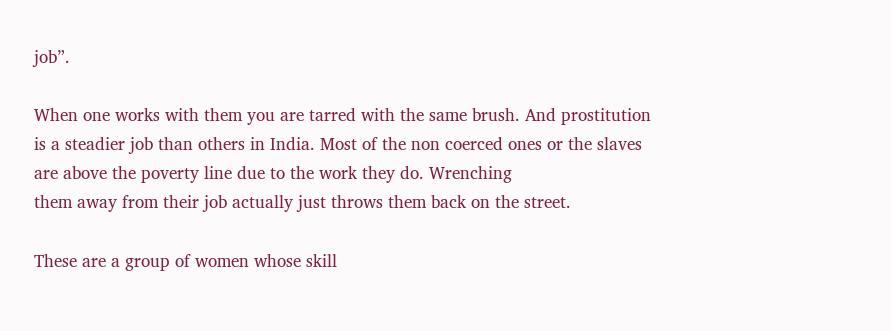job”.

When one works with them you are tarred with the same brush. And prostitution is a steadier job than others in India. Most of the non coerced ones or the slaves are above the poverty line due to the work they do. Wrenching
them away from their job actually just throws them back on the street.

These are a group of women whose skill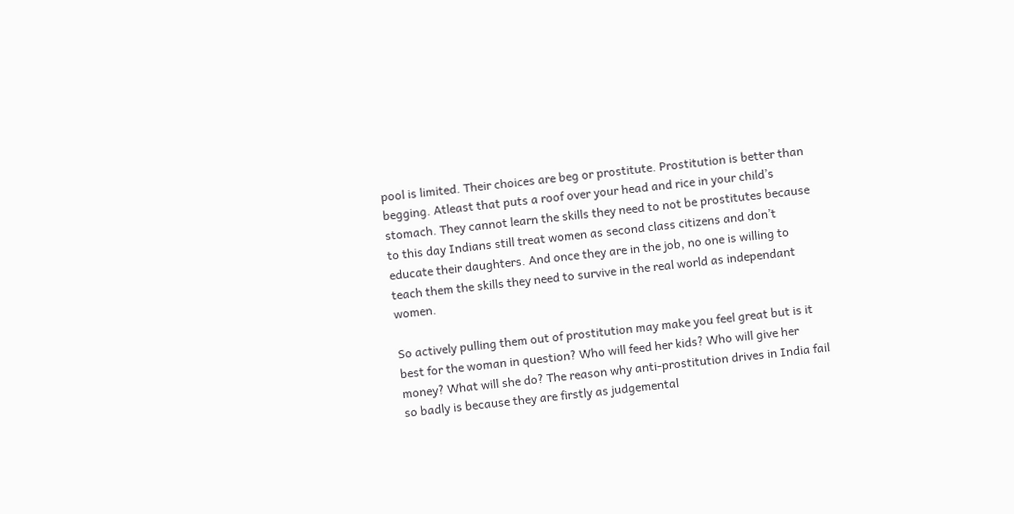pool is limited. Their choices are beg or prostitute. Prostitution is better than begging. Atleast that puts a roof over your head and rice in your child’s stomach. They cannot learn the skills they need to not be prostitutes because to this day Indians still treat women as second class citizens and don’t educate their daughters. And once they are in the job, no one is willing to teach them the skills they need to survive in the real world as independant women.

So actively pulling them out of prostitution may make you feel great but is it best for the woman in question? Who will feed her kids? Who will give her money? What will she do? The reason why anti-prostitution drives in India fail so badly is because they are firstly as judgemental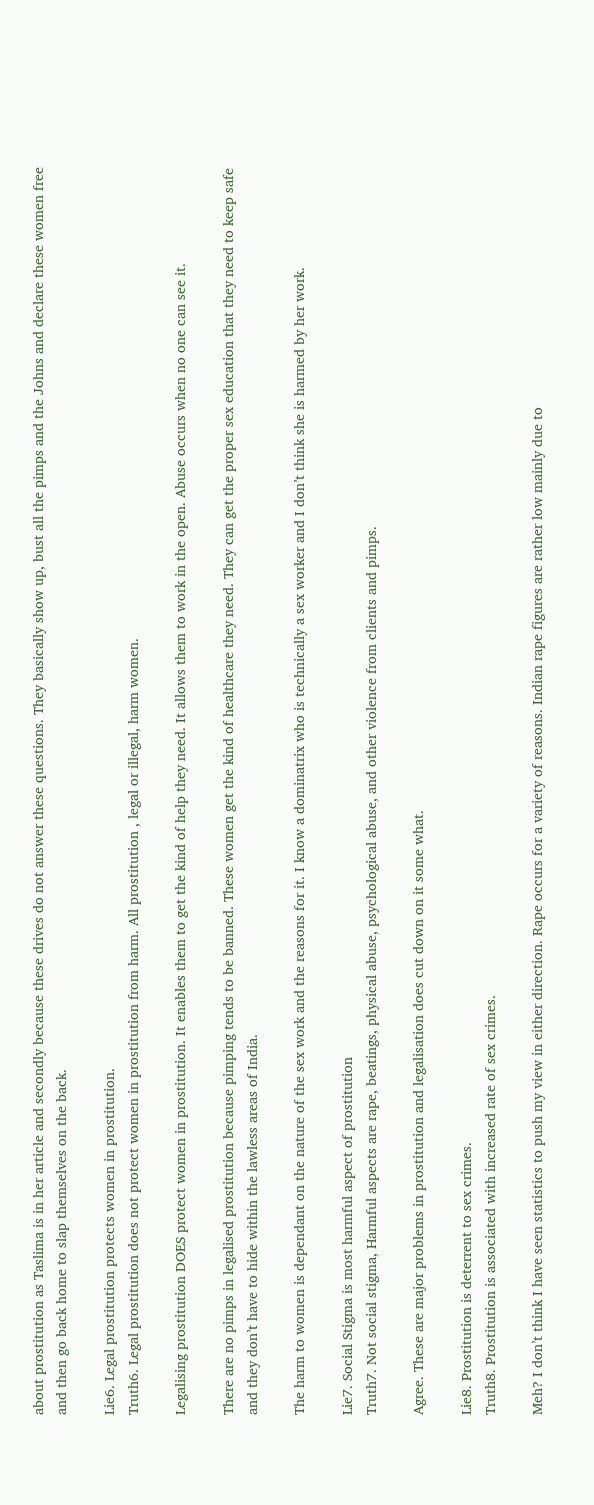about prostitution as Taslima is in her article and secondly because these drives do not answer these questions. They basically show up, bust all the pimps and the Johns and declare these women free and then go back home to slap themselves on the back.

Lie6. Legal prostitution protects women in prostitution.
Truth6. Legal prostitution does not protect women in prostitution from harm. All prostitution , legal or illegal, harm women.

Legalising prostitution DOES protect women in prostitution. It enables them to get the kind of help they need. It allows them to work in the open. Abuse occurs when no one can see it.

There are no pimps in legalised prostitution because pimping tends to be banned. These women get the kind of healthcare they need. They can get the proper sex education that they need to keep safe and they don’t have to hide within the lawless areas of India.

The harm to women is dependant on the nature of the sex work and the reasons for it. I know a dominatrix who is technically a sex worker and I don’t think she is harmed by her work.

Lie7. Social Stigma is most harmful aspect of prostitution
Truth7. Not social stigma, Harmful aspects are rape, beatings, physical abuse, psychological abuse, and other violence from clients and pimps.

Agree. These are major problems in prostitution and legalisation does cut down on it some what.

Lie8. Prostitution is deterrent to sex crimes.
Truth8. Prostitution is associated with increased rate of sex crimes.

Meh? I don’t think I have seen statistics to push my view in either direction. Rape occurs for a variety of reasons. Indian rape figures are rather low mainly due to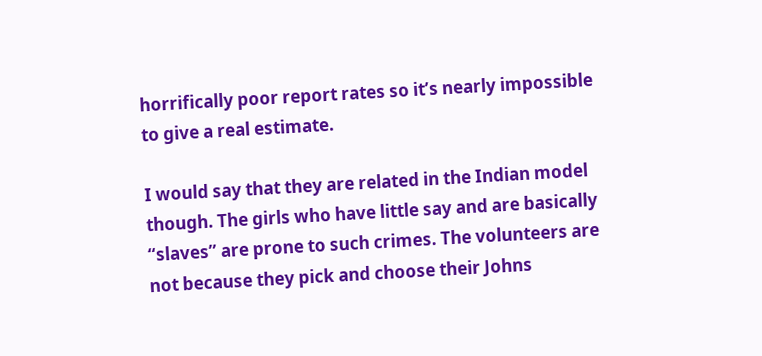horrifically poor report rates so it’s nearly impossible to give a real estimate.

I would say that they are related in the Indian model though. The girls who have little say and are basically “slaves” are prone to such crimes. The volunteers are not because they pick and choose their Johns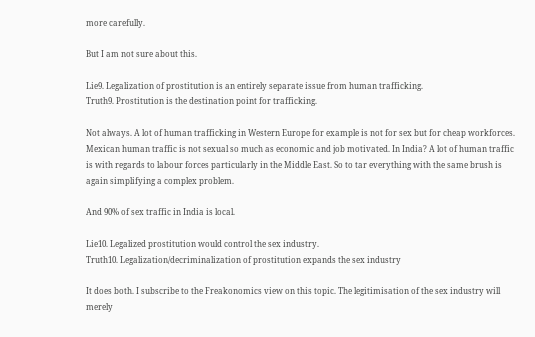more carefully.

But I am not sure about this.

Lie9. Legalization of prostitution is an entirely separate issue from human trafficking.
Truth9. Prostitution is the destination point for trafficking.

Not always. A lot of human trafficking in Western Europe for example is not for sex but for cheap workforces. Mexican human traffic is not sexual so much as economic and job motivated. In India? A lot of human traffic is with regards to labour forces particularly in the Middle East. So to tar everything with the same brush is again simplifying a complex problem.

And 90% of sex traffic in India is local.

Lie10. Legalized prostitution would control the sex industry.
Truth10. Legalization/decriminalization of prostitution expands the sex industry

It does both. I subscribe to the Freakonomics view on this topic. The legitimisation of the sex industry will merely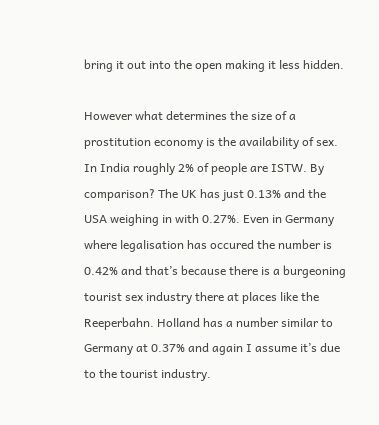bring it out into the open making it less hidden.

However what determines the size of a prostitution economy is the availability of sex. In India roughly 2% of people are ISTW. By comparison? The UK has just 0.13% and the USA weighing in with 0.27%. Even in Germany where legalisation has occured the number is 0.42% and that’s because there is a burgeoning tourist sex industry there at places like the Reeperbahn. Holland has a number similar to Germany at 0.37% and again I assume it’s due to the tourist industry.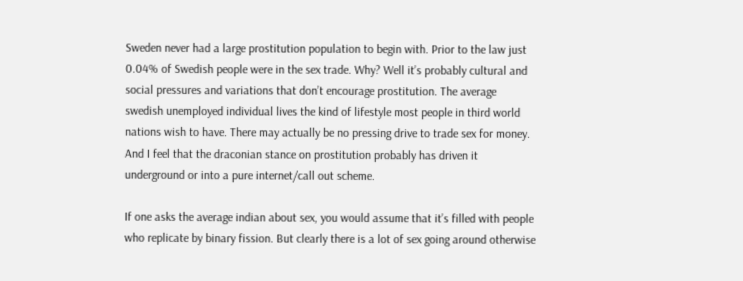Sweden never had a large prostitution population to begin with. Prior to the law just 0.04% of Swedish people were in the sex trade. Why? Well it’s probably cultural and social pressures and variations that don’t encourage prostitution. The average swedish unemployed individual lives the kind of lifestyle most people in third world nations wish to have. There may actually be no pressing drive to trade sex for money. And I feel that the draconian stance on prostitution probably has driven it underground or into a pure internet/call out scheme.

If one asks the average indian about sex, you would assume that it’s filled with people who replicate by binary fission. But clearly there is a lot of sex going around otherwise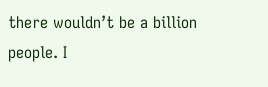there wouldn’t be a billion people. I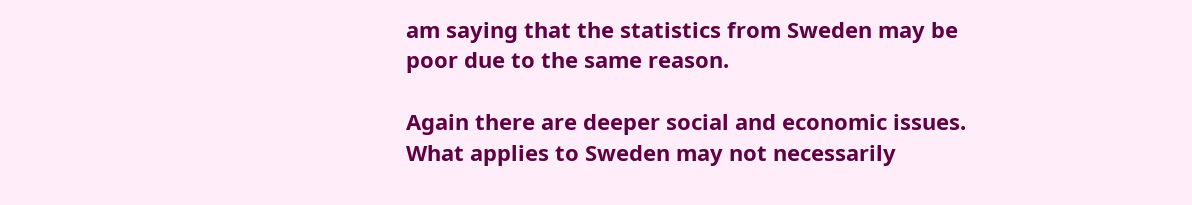am saying that the statistics from Sweden may be poor due to the same reason.

Again there are deeper social and economic issues. What applies to Sweden may not necessarily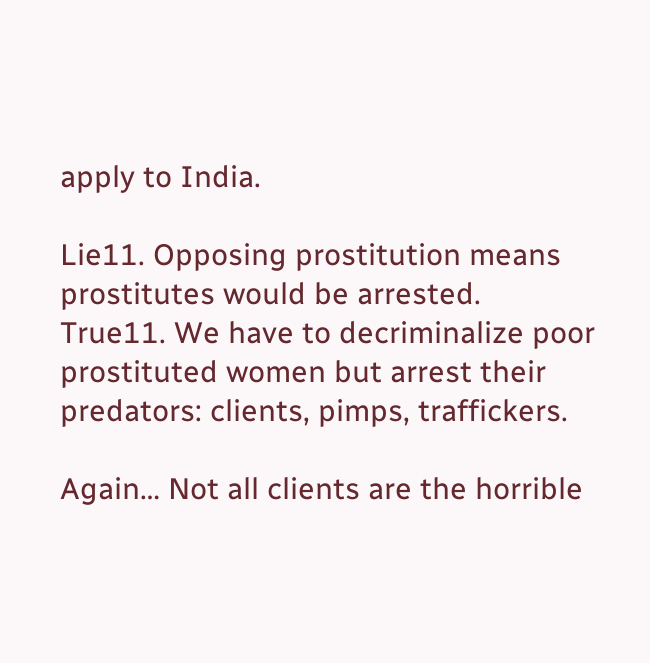apply to India.

Lie11. Opposing prostitution means prostitutes would be arrested.
True11. We have to decriminalize poor prostituted women but arrest their predators: clients, pimps, traffickers.

Again… Not all clients are the horrible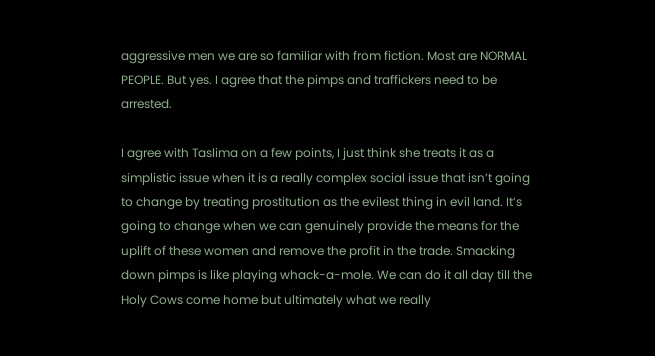aggressive men we are so familiar with from fiction. Most are NORMAL PEOPLE. But yes. I agree that the pimps and traffickers need to be arrested.

I agree with Taslima on a few points, I just think she treats it as a simplistic issue when it is a really complex social issue that isn’t going to change by treating prostitution as the evilest thing in evil land. It’s going to change when we can genuinely provide the means for the uplift of these women and remove the profit in the trade. Smacking down pimps is like playing whack-a-mole. We can do it all day till the Holy Cows come home but ultimately what we really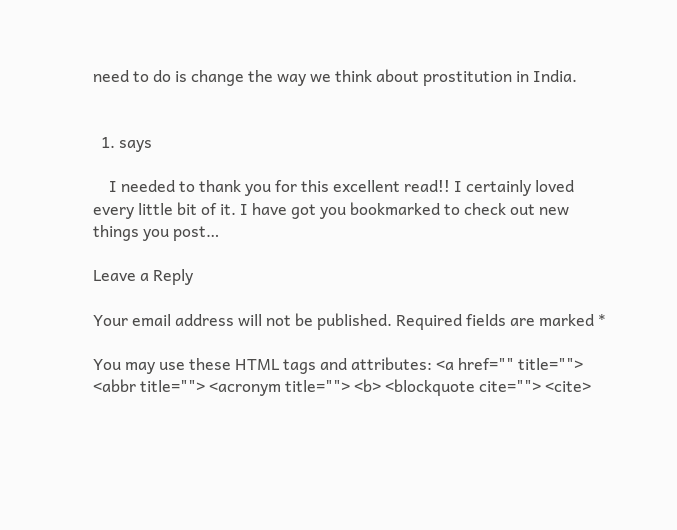need to do is change the way we think about prostitution in India.


  1. says

    I needed to thank you for this excellent read!! I certainly loved every little bit of it. I have got you bookmarked to check out new things you post…

Leave a Reply

Your email address will not be published. Required fields are marked *

You may use these HTML tags and attributes: <a href="" title=""> <abbr title=""> <acronym title=""> <b> <blockquote cite=""> <cite>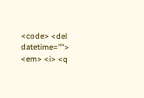<code> <del datetime=""> <em> <i> <q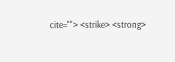cite=""> <strike> <strong>